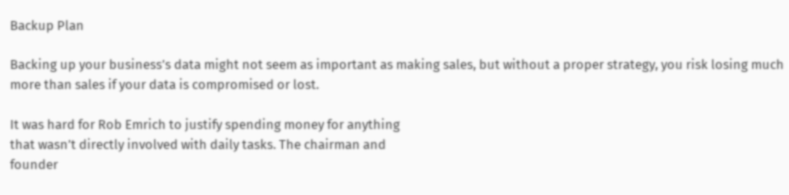Backup Plan

Backing up your business’s data might not seem as important as making sales, but without a proper strategy, you risk losing much more than sales if your data is compromised or lost.

It was hard for Rob Emrich to justify spending money for anything
that wasn’t directly involved with daily tasks. The chairman and
founder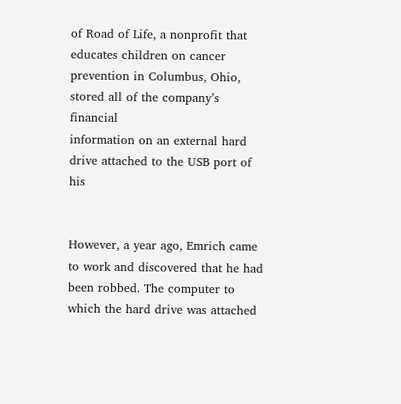of Road of Life, a nonprofit that educates children on cancer
prevention in Columbus, Ohio, stored all of the company’s financial
information on an external hard drive attached to the USB port of his


However, a year ago, Emrich came to work and discovered that he had
been robbed. The computer to which the hard drive was attached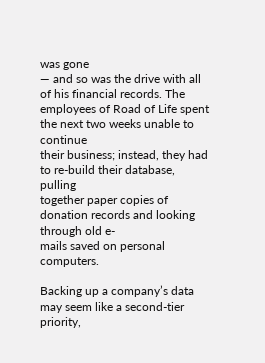was gone
— and so was the drive with all of his financial records. The
employees of Road of Life spent the next two weeks unable to continue
their business; instead, they had to re-build their database, pulling
together paper copies of donation records and looking through old e-
mails saved on personal computers.

Backing up a company’s data may seem like a second-tier priority,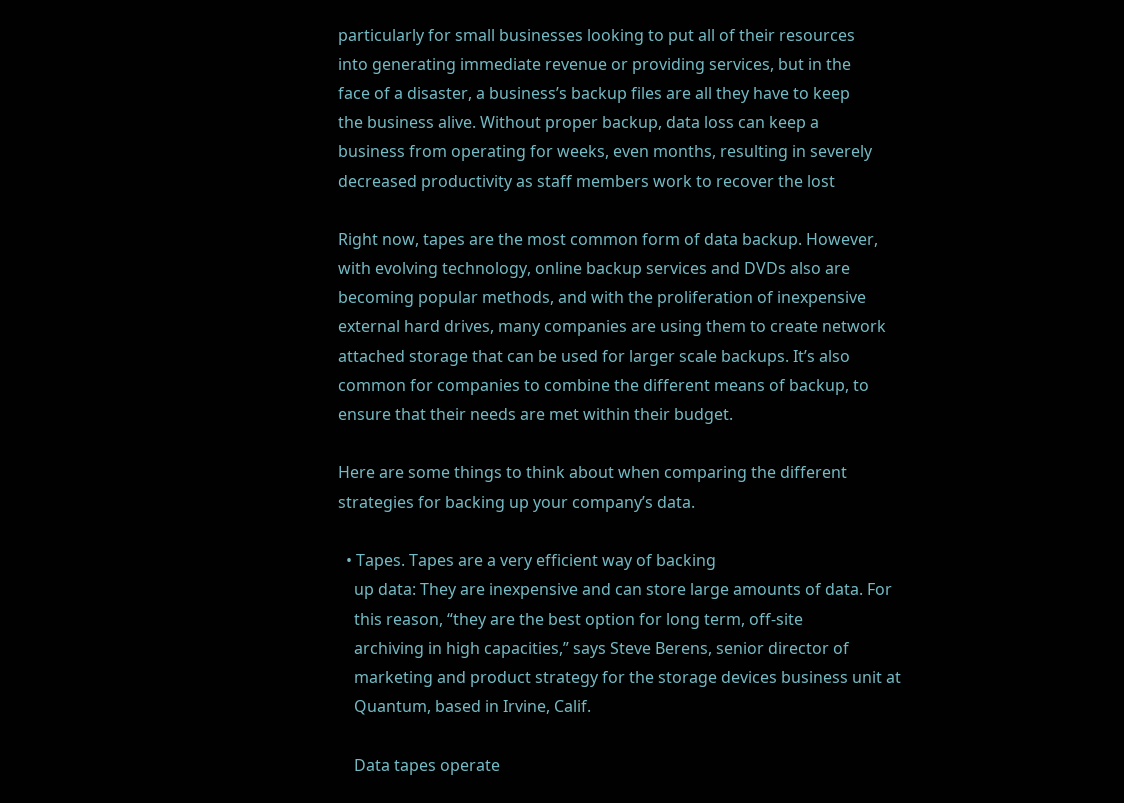particularly for small businesses looking to put all of their resources
into generating immediate revenue or providing services, but in the
face of a disaster, a business’s backup files are all they have to keep
the business alive. Without proper backup, data loss can keep a
business from operating for weeks, even months, resulting in severely
decreased productivity as staff members work to recover the lost

Right now, tapes are the most common form of data backup. However,
with evolving technology, online backup services and DVDs also are
becoming popular methods, and with the proliferation of inexpensive
external hard drives, many companies are using them to create network
attached storage that can be used for larger scale backups. It’s also
common for companies to combine the different means of backup, to
ensure that their needs are met within their budget.

Here are some things to think about when comparing the different
strategies for backing up your company’s data.

  • Tapes. Tapes are a very efficient way of backing
    up data: They are inexpensive and can store large amounts of data. For
    this reason, “they are the best option for long term, off-site
    archiving in high capacities,” says Steve Berens, senior director of
    marketing and product strategy for the storage devices business unit at
    Quantum, based in Irvine, Calif.

    Data tapes operate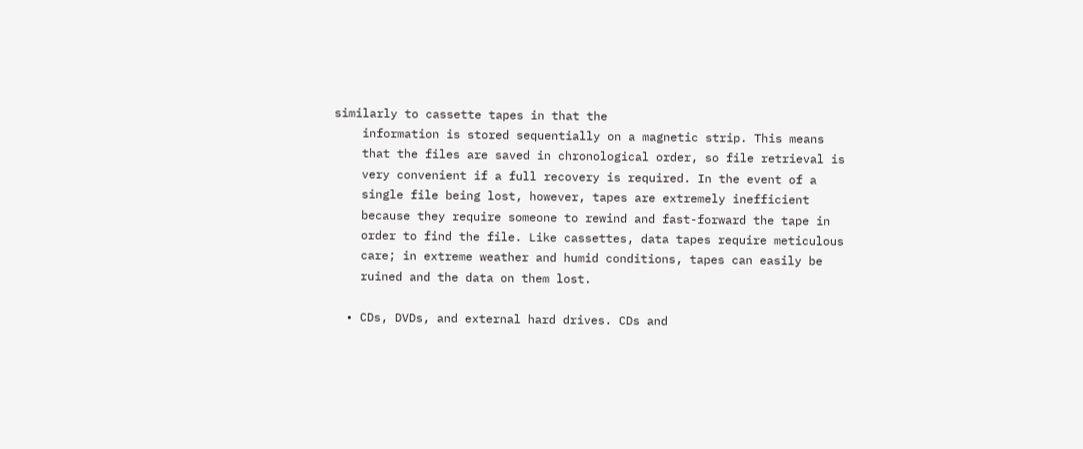similarly to cassette tapes in that the
    information is stored sequentially on a magnetic strip. This means
    that the files are saved in chronological order, so file retrieval is
    very convenient if a full recovery is required. In the event of a
    single file being lost, however, tapes are extremely inefficient
    because they require someone to rewind and fast-forward the tape in
    order to find the file. Like cassettes, data tapes require meticulous
    care; in extreme weather and humid conditions, tapes can easily be
    ruined and the data on them lost.

  • CDs, DVDs, and external hard drives. CDs and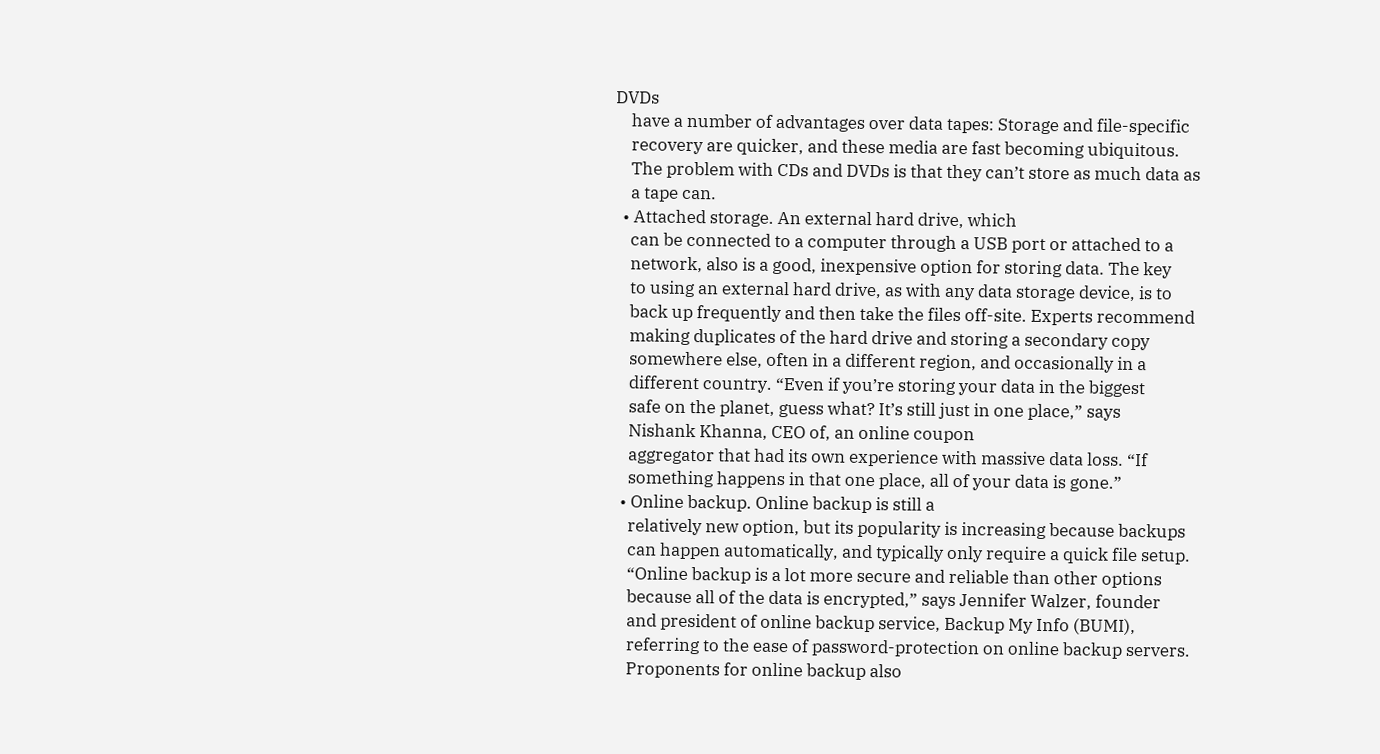DVDs
    have a number of advantages over data tapes: Storage and file-specific
    recovery are quicker, and these media are fast becoming ubiquitous.
    The problem with CDs and DVDs is that they can’t store as much data as
    a tape can.
  • Attached storage. An external hard drive, which
    can be connected to a computer through a USB port or attached to a
    network, also is a good, inexpensive option for storing data. The key
    to using an external hard drive, as with any data storage device, is to
    back up frequently and then take the files off-site. Experts recommend
    making duplicates of the hard drive and storing a secondary copy
    somewhere else, often in a different region, and occasionally in a
    different country. “Even if you’re storing your data in the biggest
    safe on the planet, guess what? It’s still just in one place,” says
    Nishank Khanna, CEO of, an online coupon
    aggregator that had its own experience with massive data loss. “If
    something happens in that one place, all of your data is gone.”
  • Online backup. Online backup is still a
    relatively new option, but its popularity is increasing because backups
    can happen automatically, and typically only require a quick file setup.
    “Online backup is a lot more secure and reliable than other options
    because all of the data is encrypted,” says Jennifer Walzer, founder
    and president of online backup service, Backup My Info (BUMI),
    referring to the ease of password-protection on online backup servers.
    Proponents for online backup also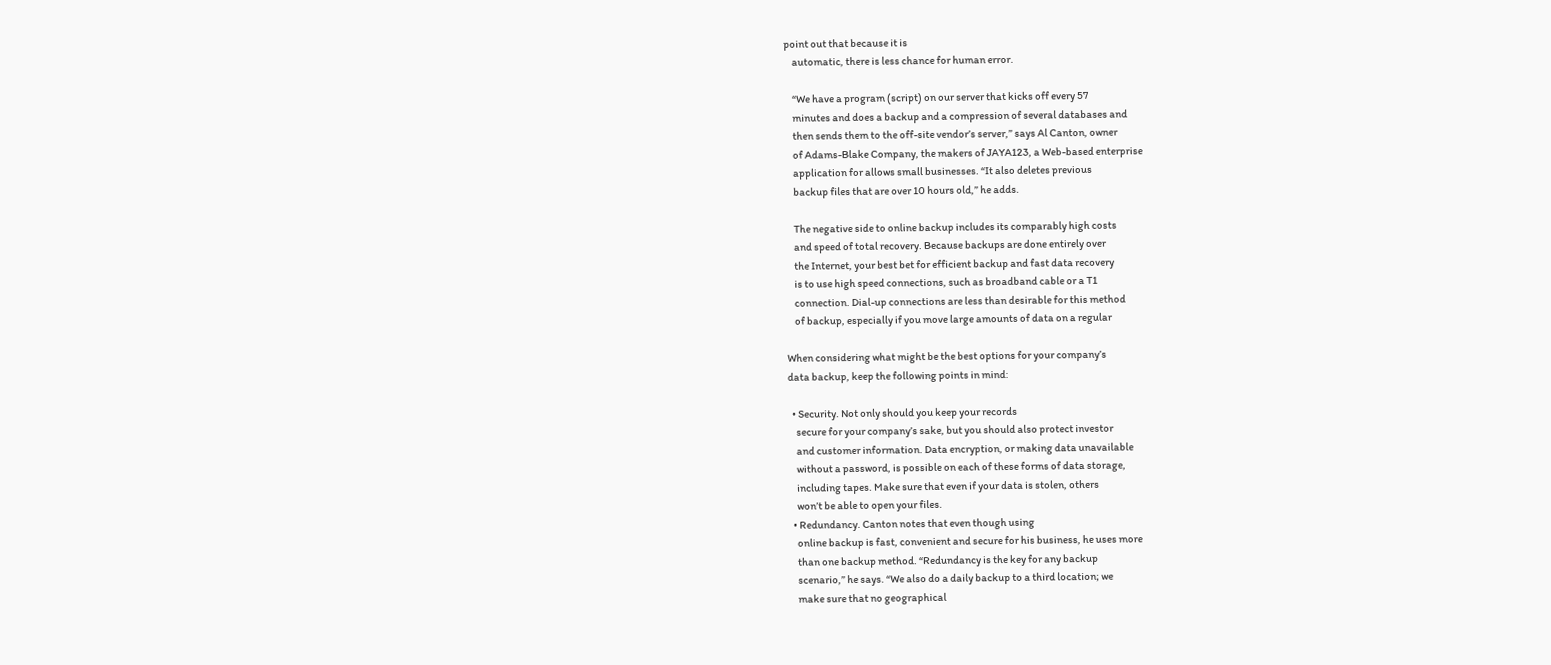point out that because it is
    automatic, there is less chance for human error.

    “We have a program (script) on our server that kicks off every 57
    minutes and does a backup and a compression of several databases and
    then sends them to the off-site vendor’s server,” says Al Canton, owner
    of Adams-Blake Company, the makers of JAYA123, a Web-based enterprise
    application for allows small businesses. “It also deletes previous
    backup files that are over 10 hours old,” he adds.

    The negative side to online backup includes its comparably high costs
    and speed of total recovery. Because backups are done entirely over
    the Internet, your best bet for efficient backup and fast data recovery
    is to use high speed connections, such as broadband cable or a T1
    connection. Dial-up connections are less than desirable for this method
    of backup, especially if you move large amounts of data on a regular

When considering what might be the best options for your company’s
data backup, keep the following points in mind:

  • Security. Not only should you keep your records
    secure for your company’s sake, but you should also protect investor
    and customer information. Data encryption, or making data unavailable
    without a password, is possible on each of these forms of data storage,
    including tapes. Make sure that even if your data is stolen, others
    won’t be able to open your files.
  • Redundancy. Canton notes that even though using
    online backup is fast, convenient and secure for his business, he uses more
    than one backup method. “Redundancy is the key for any backup
    scenario,” he says. “We also do a daily backup to a third location; we
    make sure that no geographical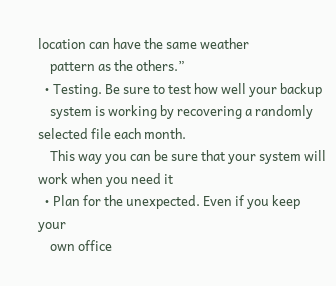location can have the same weather
    pattern as the others.”
  • Testing. Be sure to test how well your backup
    system is working by recovering a randomly selected file each month.
    This way you can be sure that your system will work when you need it
  • Plan for the unexpected. Even if you keep your
    own office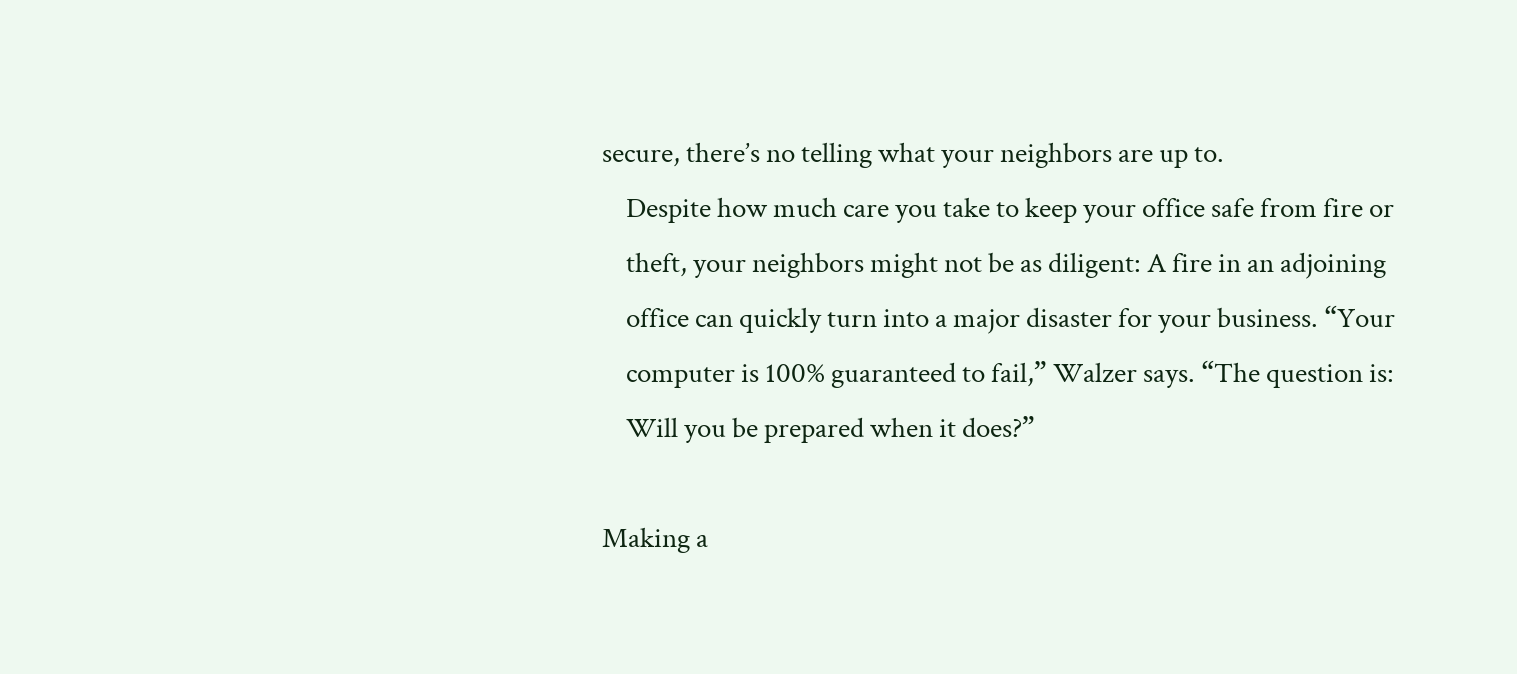secure, there’s no telling what your neighbors are up to.
    Despite how much care you take to keep your office safe from fire or
    theft, your neighbors might not be as diligent: A fire in an adjoining
    office can quickly turn into a major disaster for your business. “Your
    computer is 100% guaranteed to fail,” Walzer says. “The question is:
    Will you be prepared when it does?”

Making a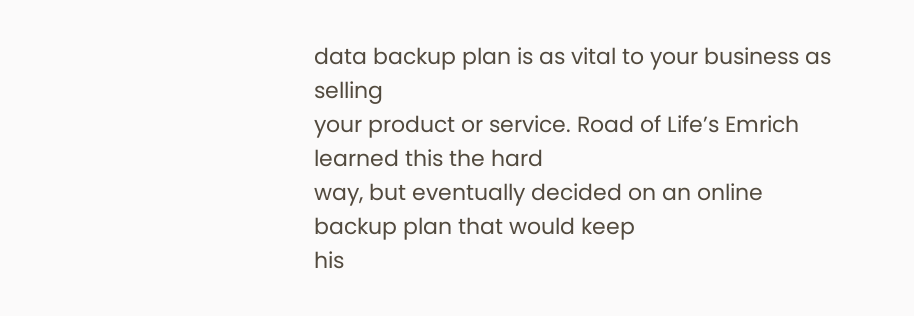data backup plan is as vital to your business as selling
your product or service. Road of Life’s Emrich learned this the hard
way, but eventually decided on an online backup plan that would keep
his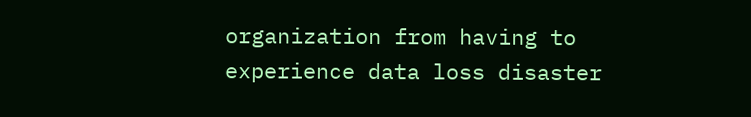organization from having to experience data loss disaster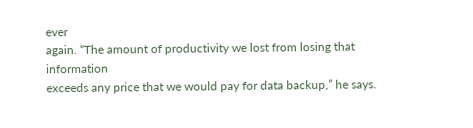ever
again. “The amount of productivity we lost from losing that information
exceeds any price that we would pay for data backup,” he says.